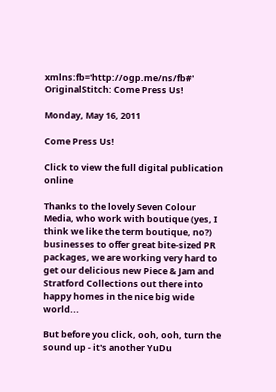xmlns:fb='http://ogp.me/ns/fb#' OriginalStitch: Come Press Us!

Monday, May 16, 2011

Come Press Us!

Click to view the full digital publication online

Thanks to the lovely Seven Colour Media, who work with boutique (yes, I think we like the term boutique, no?) businesses to offer great bite-sized PR packages, we are working very hard to get our delicious new Piece & Jam and Stratford Collections out there into happy homes in the nice big wide world...

But before you click, ooh, ooh, turn the sound up - it's another YuDu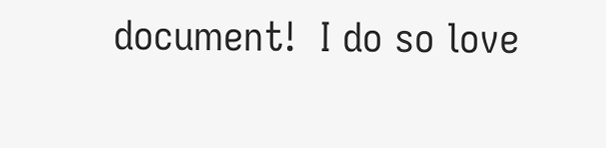document!  I do so love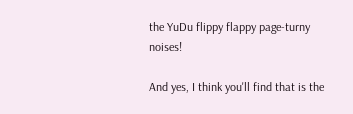the YuDu flippy flappy page-turny noises!

And yes, I think you'll find that is the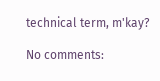technical term, m'kay?

No comments: